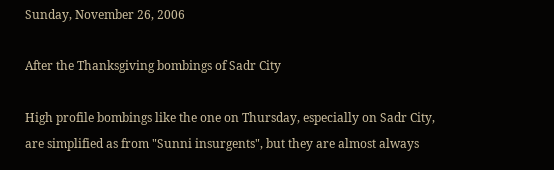Sunday, November 26, 2006

After the Thanksgiving bombings of Sadr City

High profile bombings like the one on Thursday, especially on Sadr City, are simplified as from "Sunni insurgents", but they are almost always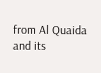from Al Quaida and its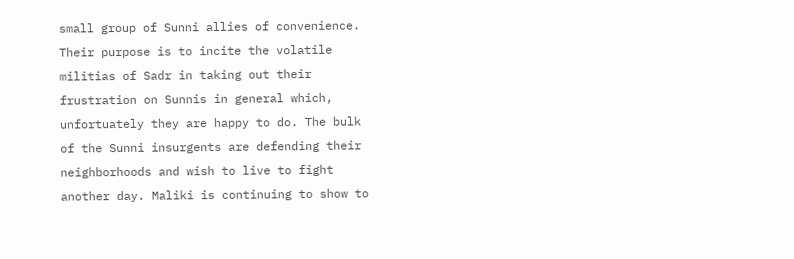small group of Sunni allies of convenience. Their purpose is to incite the volatile militias of Sadr in taking out their frustration on Sunnis in general which, unfortuately they are happy to do. The bulk of the Sunni insurgents are defending their neighborhoods and wish to live to fight another day. Maliki is continuing to show to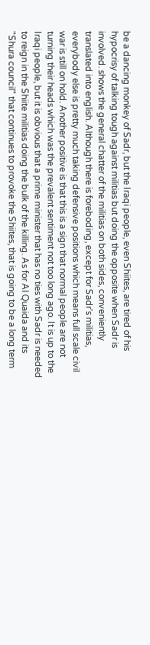be a dancing monkey of Sadr, but the Iraqi people, even Shiites, are tired of his hypocrisy of talking tough against militias but doing the opposite when Sadr is involved. shows the general chatter of the militias on both sides, conveniently translated into english. Although there is foreboding, except for Sadr's militias, everybody else is pretty much taking defensive positions which means full scale civil war is still on hold. Another positive is that this is a sign that normal people are not turning their heads which was the prevalent sentiment not too long ago. It is up to the Iraqi people, but it is obvious that a prime minister that has no ties with Sadr is needed to reign in the Shiite militias doing the bulk of the killing. As for Al Quaida and its "Shura council" that continues to provoke the Shiites, that is going to be a long term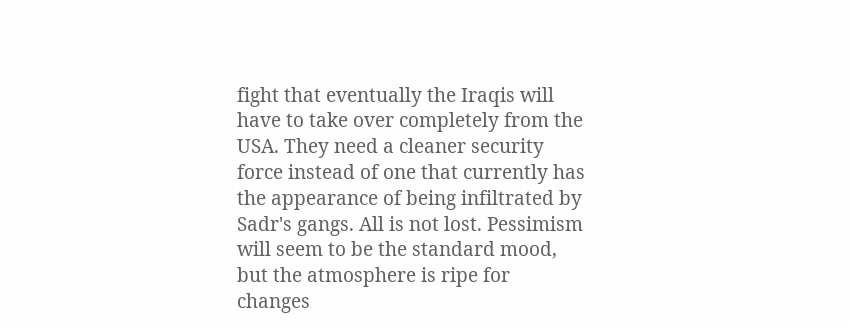fight that eventually the Iraqis will have to take over completely from the USA. They need a cleaner security force instead of one that currently has the appearance of being infiltrated by Sadr's gangs. All is not lost. Pessimism will seem to be the standard mood, but the atmosphere is ripe for changes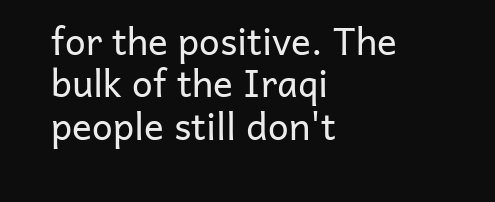for the positive. The bulk of the Iraqi people still don't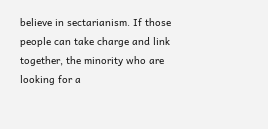believe in sectarianism. If those people can take charge and link together, the minority who are looking for a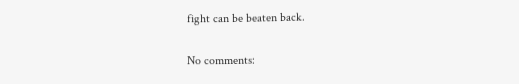fight can be beaten back.

No comments: